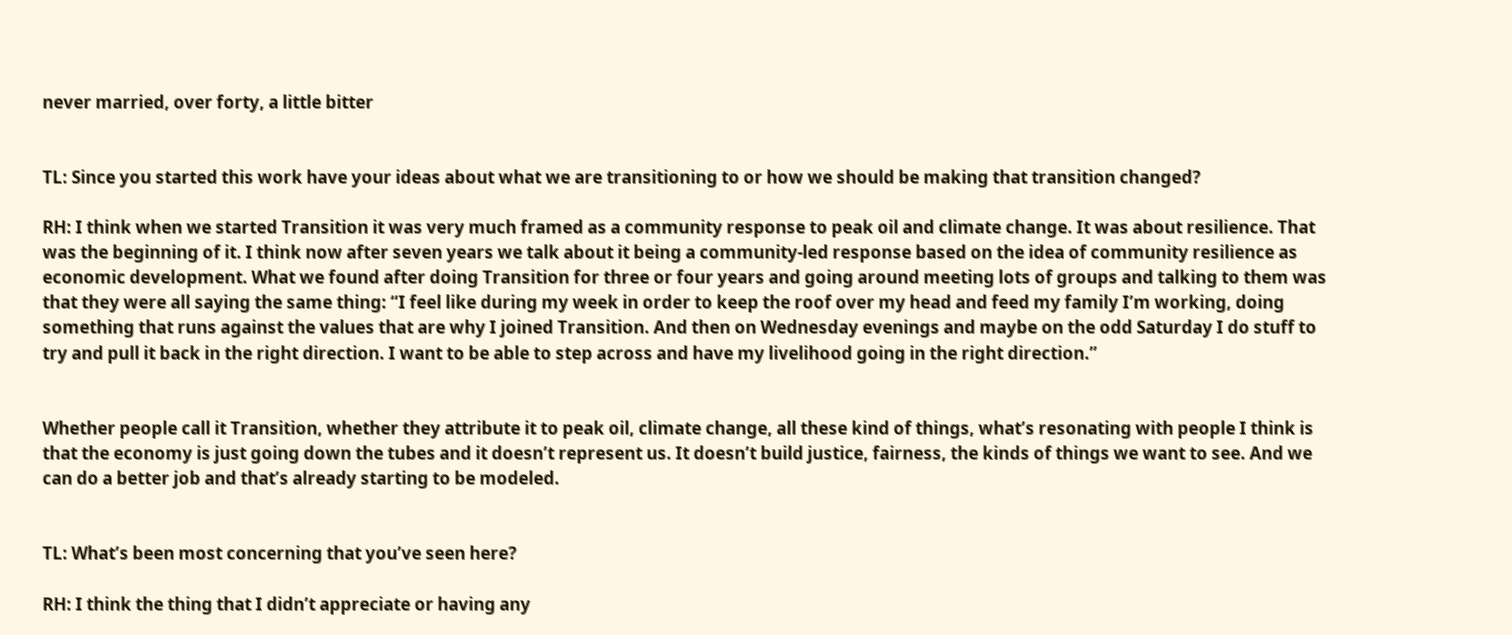never married, over forty, a little bitter


TL: Since you started this work have your ideas about what we are transitioning to or how we should be making that transition changed?

RH: I think when we started Transition it was very much framed as a community response to peak oil and climate change. It was about resilience. That was the beginning of it. I think now after seven years we talk about it being a community-led response based on the idea of community resilience as economic development. What we found after doing Transition for three or four years and going around meeting lots of groups and talking to them was that they were all saying the same thing: “I feel like during my week in order to keep the roof over my head and feed my family I’m working, doing something that runs against the values that are why I joined Transition. And then on Wednesday evenings and maybe on the odd Saturday I do stuff to try and pull it back in the right direction. I want to be able to step across and have my livelihood going in the right direction.”


Whether people call it Transition, whether they attribute it to peak oil, climate change, all these kind of things, what’s resonating with people I think is that the economy is just going down the tubes and it doesn’t represent us. It doesn’t build justice, fairness, the kinds of things we want to see. And we can do a better job and that’s already starting to be modeled.


TL: What’s been most concerning that you’ve seen here?

RH: I think the thing that I didn’t appreciate or having any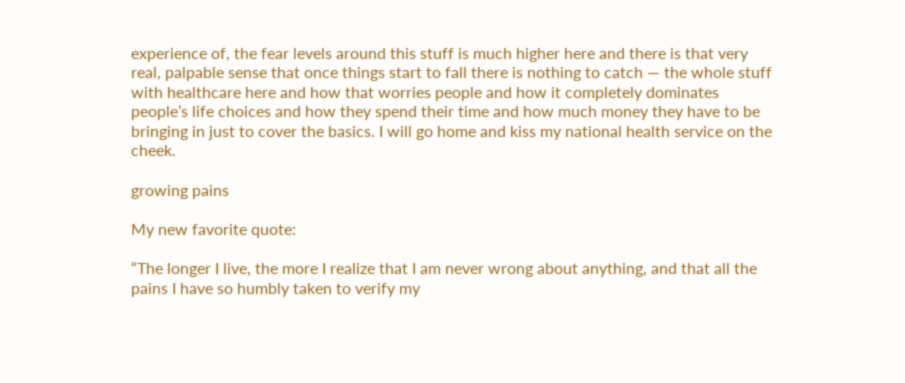experience of, the fear levels around this stuff is much higher here and there is that very real, palpable sense that once things start to fall there is nothing to catch — the whole stuff with healthcare here and how that worries people and how it completely dominates people’s life choices and how they spend their time and how much money they have to be bringing in just to cover the basics. I will go home and kiss my national health service on the cheek.

growing pains

My new favorite quote:

“The longer I live, the more I realize that I am never wrong about anything, and that all the pains I have so humbly taken to verify my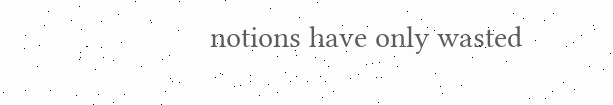notions have only wasted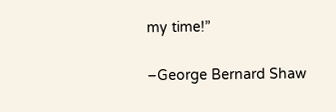my time!”

–George Bernard Shaw